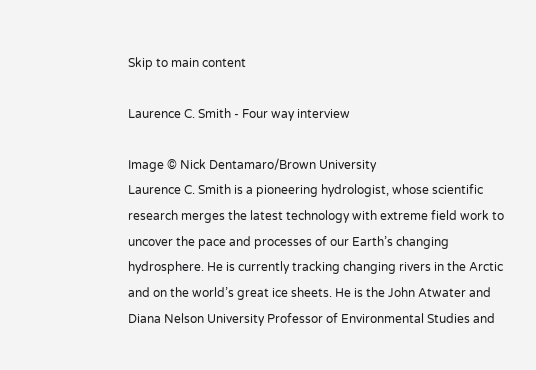Skip to main content

Laurence C. Smith - Four way interview

Image © Nick Dentamaro/Brown University
Laurence C. Smith is a pioneering hydrologist, whose scientific research merges the latest technology with extreme field work to uncover the pace and processes of our Earth’s changing hydrosphere. He is currently tracking changing rivers in the Arctic and on the world’s great ice sheets. He is the John Atwater and Diana Nelson University Professor of Environmental Studies and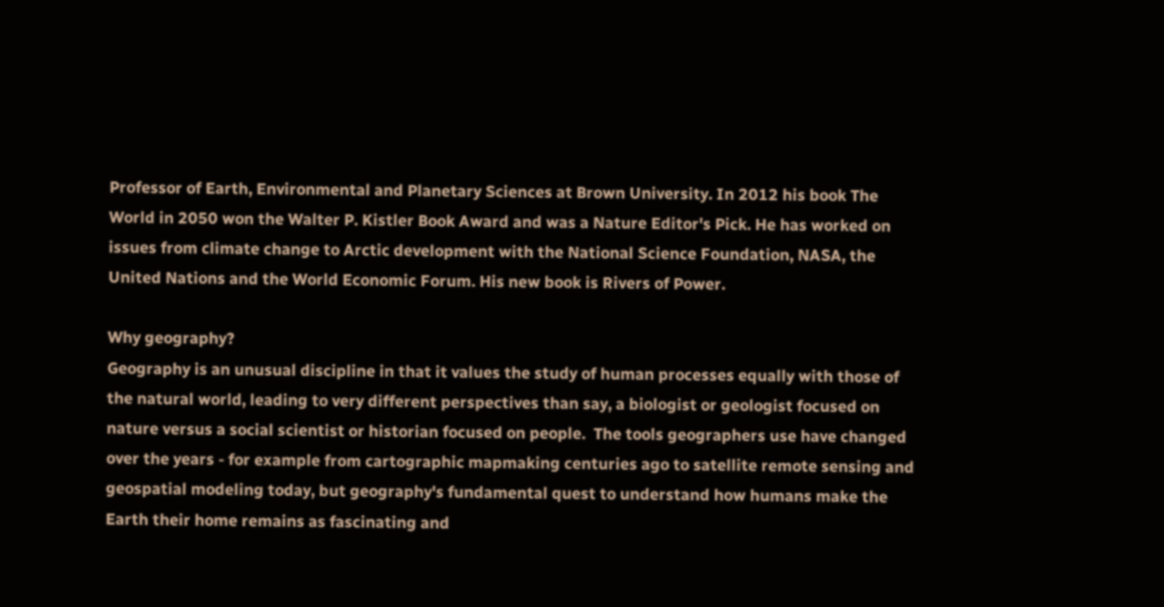Professor of Earth, Environmental and Planetary Sciences at Brown University. In 2012 his book The World in 2050 won the Walter P. Kistler Book Award and was a Nature Editor's Pick. He has worked on issues from climate change to Arctic development with the National Science Foundation, NASA, the United Nations and the World Economic Forum. His new book is Rivers of Power.

Why geography?
Geography is an unusual discipline in that it values the study of human processes equally with those of the natural world, leading to very different perspectives than say, a biologist or geologist focused on nature versus a social scientist or historian focused on people.  The tools geographers use have changed over the years - for example from cartographic mapmaking centuries ago to satellite remote sensing and geospatial modeling today, but geography's fundamental quest to understand how humans make the Earth their home remains as fascinating and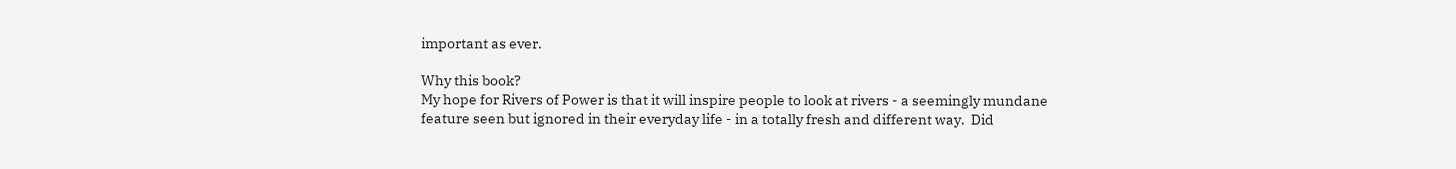important as ever.

Why this book?
My hope for Rivers of Power is that it will inspire people to look at rivers - a seemingly mundane feature seen but ignored in their everyday life - in a totally fresh and different way.  Did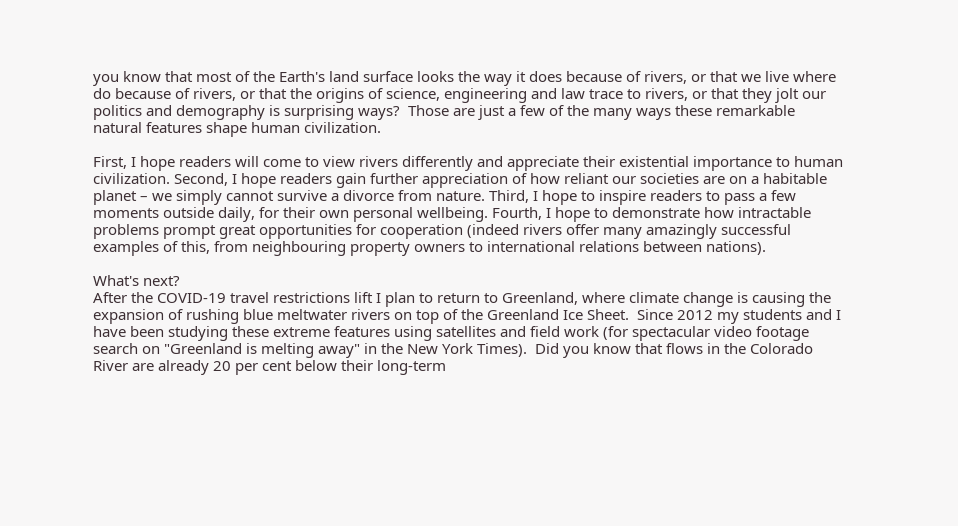you know that most of the Earth's land surface looks the way it does because of rivers, or that we live where do because of rivers, or that the origins of science, engineering and law trace to rivers, or that they jolt our politics and demography is surprising ways?  Those are just a few of the many ways these remarkable natural features shape human civilization.

First, I hope readers will come to view rivers differently and appreciate their existential importance to human civilization. Second, I hope readers gain further appreciation of how reliant our societies are on a habitable planet – we simply cannot survive a divorce from nature. Third, I hope to inspire readers to pass a few moments outside daily, for their own personal wellbeing. Fourth, I hope to demonstrate how intractable problems prompt great opportunities for cooperation (indeed rivers offer many amazingly successful examples of this, from neighbouring property owners to international relations between nations).

What's next?
After the COVID-19 travel restrictions lift I plan to return to Greenland, where climate change is causing the expansion of rushing blue meltwater rivers on top of the Greenland Ice Sheet.  Since 2012 my students and I have been studying these extreme features using satellites and field work (for spectacular video footage search on "Greenland is melting away" in the New York Times).  Did you know that flows in the Colorado River are already 20 per cent below their long-term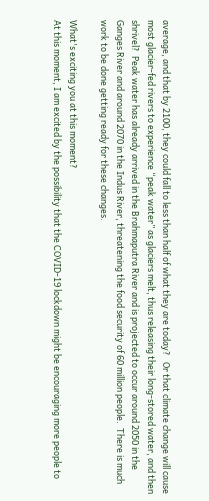average, and that by 2100, they could fall to less than half of what they are today?   Or that climate change will cause most glacier-fed rivers to experience “peak water” as glaciers melt, thus releasing their long-stored water, and then shrivel?  Peak water has already arrived in the Brahmaputra River and is projected to occur around 2050 in the Ganges River and around 2070 in the Indus River, threatening the food security of 60 million people.  There is much work to be done getting ready for these changes.

What's exciting you at this moment?
At this moment, I am excited by the possibility that the COVID-19 lockdown might be encouraging more people to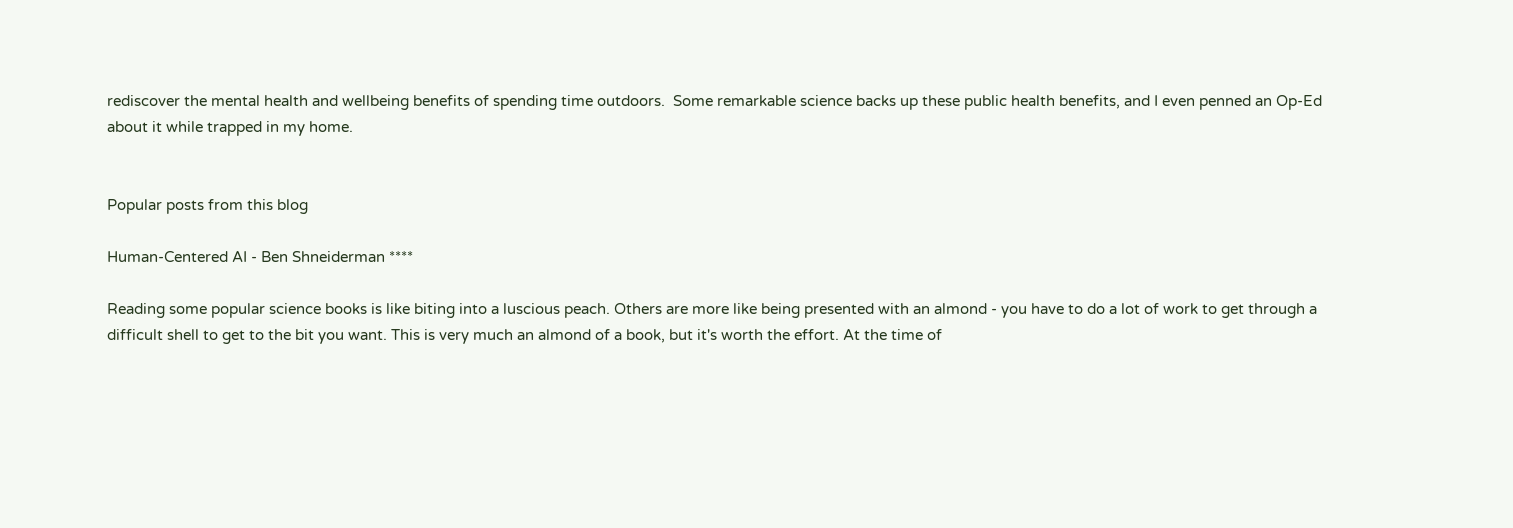rediscover the mental health and wellbeing benefits of spending time outdoors.  Some remarkable science backs up these public health benefits, and I even penned an Op-Ed about it while trapped in my home.


Popular posts from this blog

Human-Centered AI - Ben Shneiderman ****

Reading some popular science books is like biting into a luscious peach. Others are more like being presented with an almond - you have to do a lot of work to get through a difficult shell to get to the bit you want. This is very much an almond of a book, but it's worth the effort. At the time of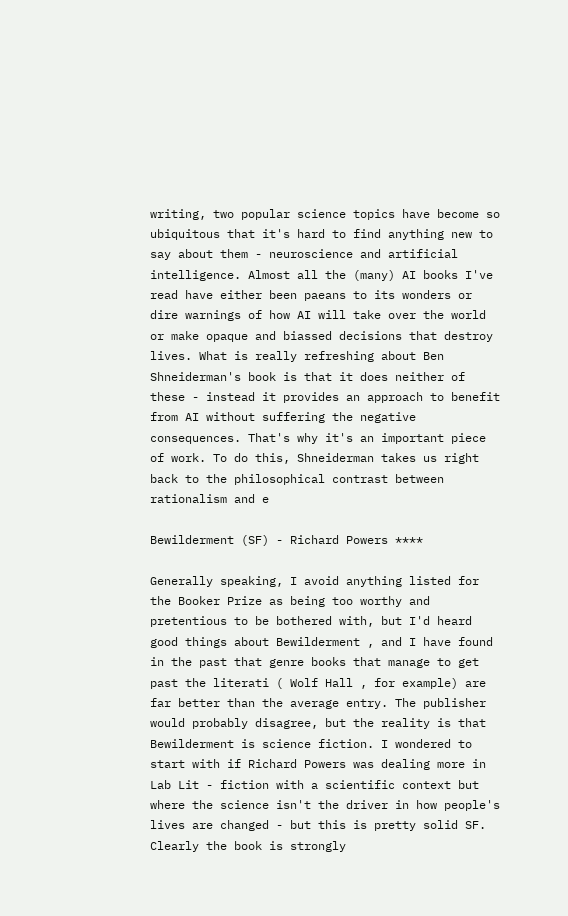writing, two popular science topics have become so ubiquitous that it's hard to find anything new to say about them - neuroscience and artificial intelligence. Almost all the (many) AI books I've read have either been paeans to its wonders or dire warnings of how AI will take over the world or make opaque and biassed decisions that destroy lives. What is really refreshing about Ben Shneiderman's book is that it does neither of these - instead it provides an approach to benefit from AI without suffering the negative consequences. That's why it's an important piece of work. To do this, Shneiderman takes us right back to the philosophical contrast between rationalism and e

Bewilderment (SF) - Richard Powers ****

Generally speaking, I avoid anything listed for the Booker Prize as being too worthy and pretentious to be bothered with, but I'd heard good things about Bewilderment , and I have found in the past that genre books that manage to get past the literati ( Wolf Hall , for example) are far better than the average entry. The publisher would probably disagree, but the reality is that Bewilderment is science fiction. I wondered to start with if Richard Powers was dealing more in Lab Lit - fiction with a scientific context but where the science isn't the driver in how people's lives are changed - but this is pretty solid SF. Clearly the book is strongly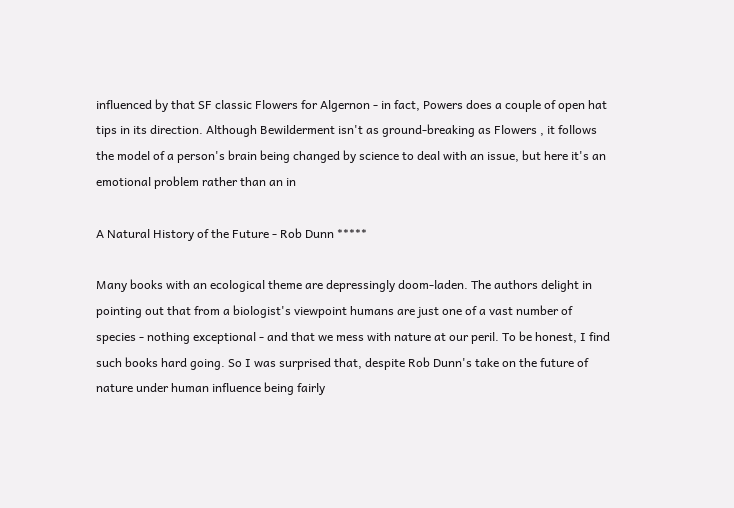influenced by that SF classic Flowers for Algernon - in fact, Powers does a couple of open hat tips in its direction. Although Bewilderment isn't as ground-breaking as Flowers , it follows the model of a person's brain being changed by science to deal with an issue, but here it's an emotional problem rather than an in

A Natural History of the Future - Rob Dunn *****

Many books with an ecological theme are depressingly doom-laden. The authors delight in pointing out that from a biologist's viewpoint humans are just one of a vast number of species - nothing exceptional - and that we mess with nature at our peril. To be honest, I find such books hard going. So I was surprised that, despite Rob Dunn's take on the future of nature under human influence being fairly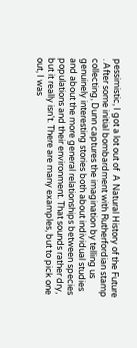pessimistic, I got a lot out of  A Natural History of the Future . After some initial bombardment with Rutherfordian stamp collecting, Dunn captures the imagination by telling us genuinely interesting stories both about individual studies and about the more general relationships between species populations and their environment. That sounds rather dry, but it really isn't. There are many examples, but to pick one out, I was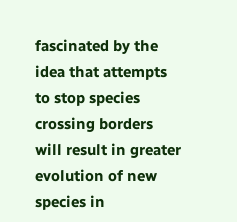fascinated by the idea that attempts to stop species crossing borders will result in greater evolution of new species in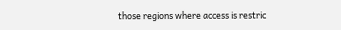those regions where access is restric